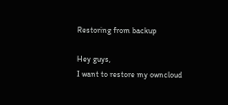Restoring from backup

Hey guys,
I want to restore my owncloud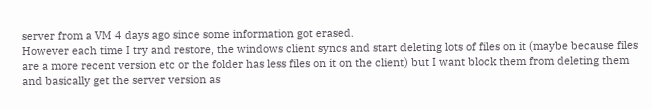server from a VM 4 days ago since some information got erased.
However each time I try and restore, the windows client syncs and start deleting lots of files on it (maybe because files are a more recent version etc or the folder has less files on it on the client) but I want block them from deleting them and basically get the server version as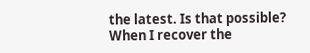the latest. Is that possible?
When I recover the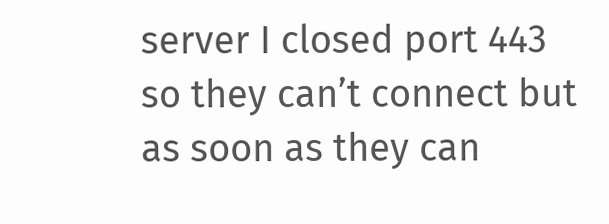server I closed port 443 so they can’t connect but as soon as they can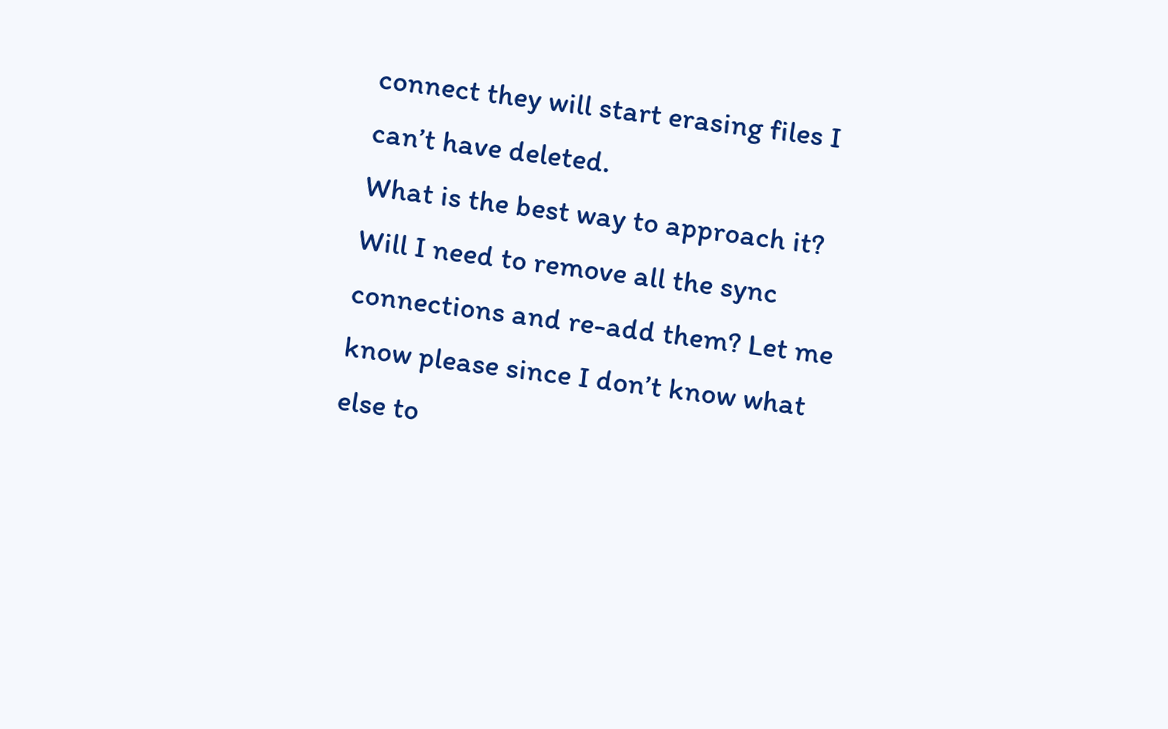connect they will start erasing files I can’t have deleted.
What is the best way to approach it?
Will I need to remove all the sync connections and re-add them? Let me know please since I don’t know what else to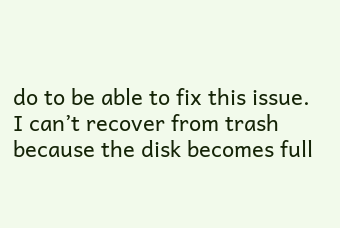do to be able to fix this issue.
I can’t recover from trash because the disk becomes full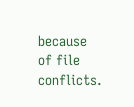because of file conflicts.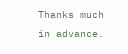Thanks much in advance.